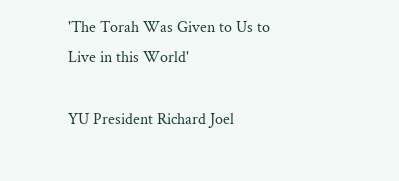'The Torah Was Given to Us to Live in this World'

YU President Richard Joel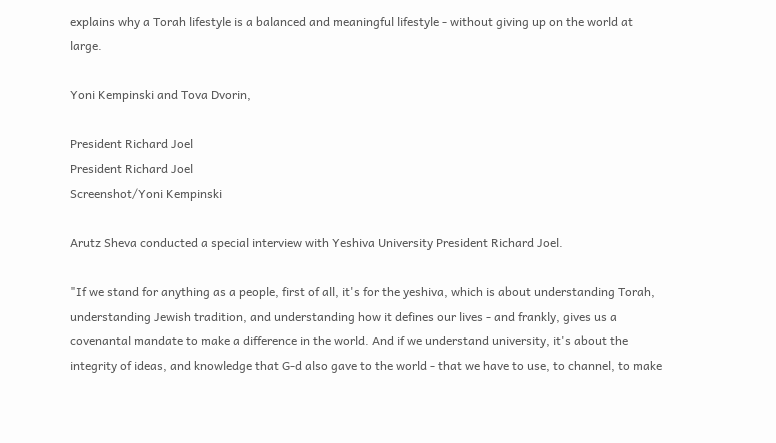explains why a Torah lifestyle is a balanced and meaningful lifestyle - without giving up on the world at large.

Yoni Kempinski and Tova Dvorin,

President Richard Joel
President Richard Joel
Screenshot/Yoni Kempinski

Arutz Sheva conducted a special interview with Yeshiva University President Richard Joel.

"If we stand for anything as a people, first of all, it's for the yeshiva, which is about understanding Torah, understanding Jewish tradition, and understanding how it defines our lives - and frankly, gives us a covenantal mandate to make a difference in the world. And if we understand university, it's about the integrity of ideas, and knowledge that G-d also gave to the world - that we have to use, to channel, to make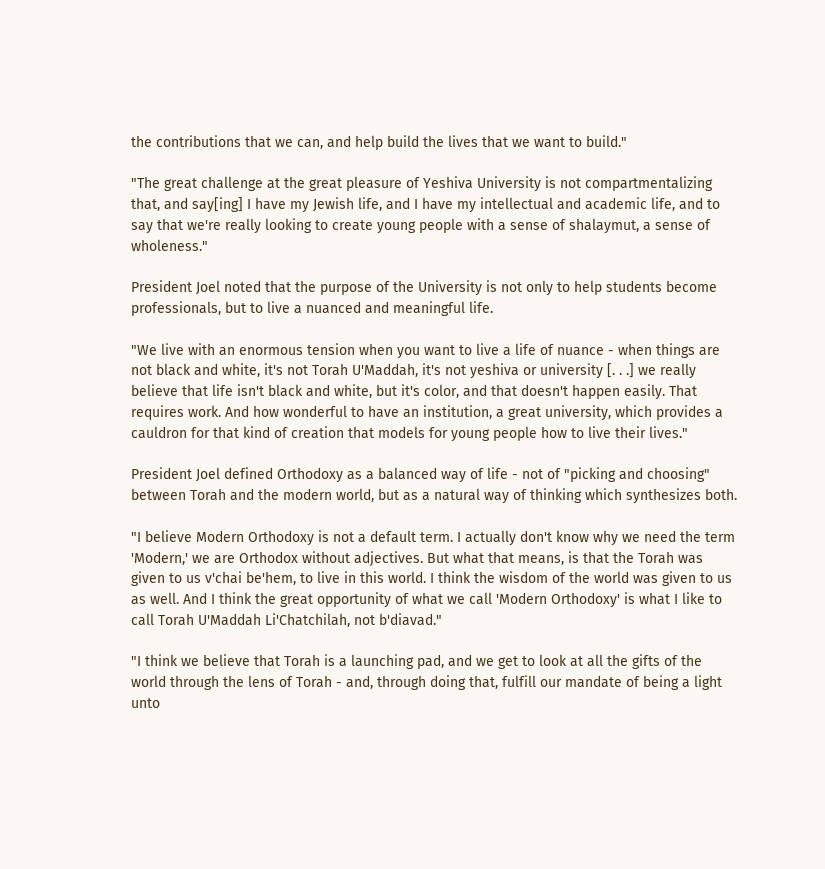the contributions that we can, and help build the lives that we want to build."

"The great challenge at the great pleasure of Yeshiva University is not compartmentalizing that, and say[ing] I have my Jewish life, and I have my intellectual and academic life, and to say that we're really looking to create young people with a sense of shalaymut, a sense of wholeness."

President Joel noted that the purpose of the University is not only to help students become professionals, but to live a nuanced and meaningful life.

"We live with an enormous tension when you want to live a life of nuance - when things are not black and white, it's not Torah U'Maddah, it's not yeshiva or university [. . .] we really believe that life isn't black and white, but it's color, and that doesn't happen easily. That requires work. And how wonderful to have an institution, a great university, which provides a cauldron for that kind of creation that models for young people how to live their lives."

President Joel defined Orthodoxy as a balanced way of life - not of "picking and choosing" between Torah and the modern world, but as a natural way of thinking which synthesizes both.

"I believe Modern Orthodoxy is not a default term. I actually don't know why we need the term 'Modern,' we are Orthodox without adjectives. But what that means, is that the Torah was given to us v'chai be'hem, to live in this world. I think the wisdom of the world was given to us as well. And I think the great opportunity of what we call 'Modern Orthodoxy' is what I like to call Torah U'Maddah Li'Chatchilah, not b'diavad."

"I think we believe that Torah is a launching pad, and we get to look at all the gifts of the world through the lens of Torah - and, through doing that, fulfill our mandate of being a light unto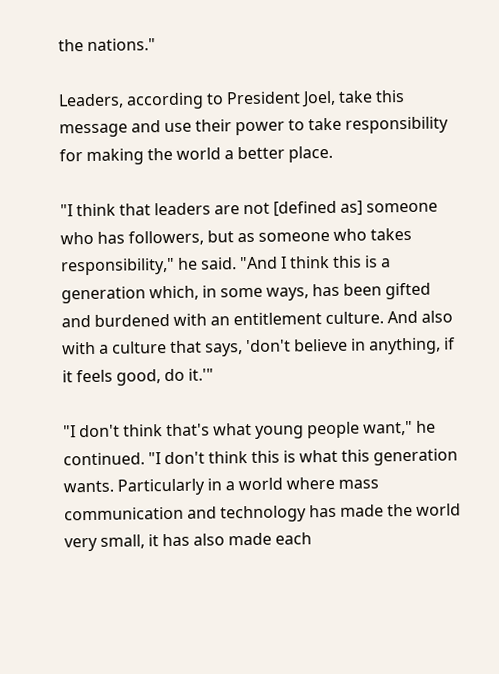the nations."

Leaders, according to President Joel, take this message and use their power to take responsibility for making the world a better place.

"I think that leaders are not [defined as] someone who has followers, but as someone who takes responsibility," he said. "And I think this is a generation which, in some ways, has been gifted and burdened with an entitlement culture. And also with a culture that says, 'don't believe in anything, if it feels good, do it.'"

"I don't think that's what young people want," he continued. "I don't think this is what this generation wants. Particularly in a world where mass communication and technology has made the world very small, it has also made each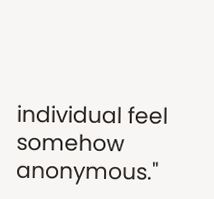individual feel somehow anonymous."